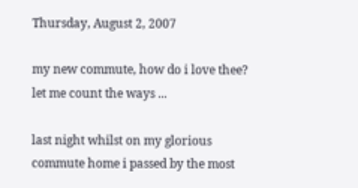Thursday, August 2, 2007

my new commute, how do i love thee? let me count the ways ...

last night whilst on my glorious commute home i passed by the most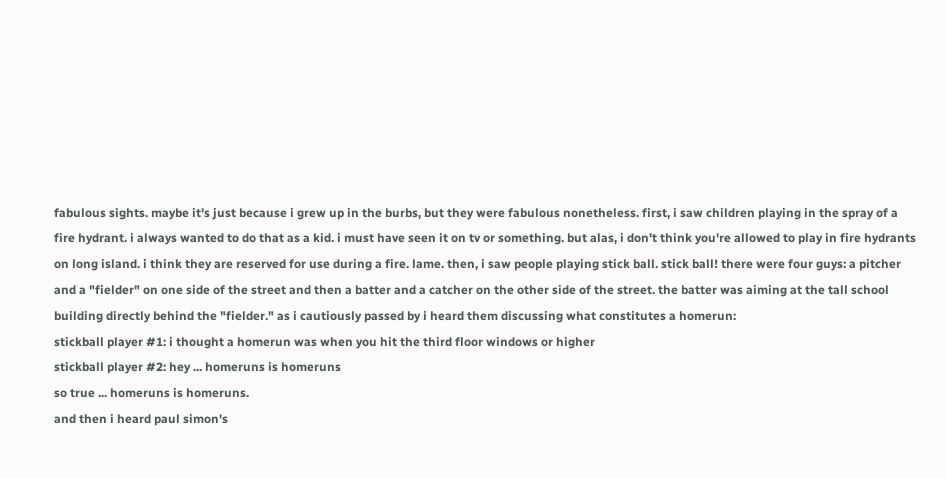fabulous sights. maybe it's just because i grew up in the burbs, but they were fabulous nonetheless. first, i saw children playing in the spray of a fire hydrant. i always wanted to do that as a kid. i must have seen it on tv or something. but alas, i don't think you're allowed to play in fire hydrants on long island. i think they are reserved for use during a fire. lame. then, i saw people playing stick ball. stick ball! there were four guys: a pitcher and a "fielder" on one side of the street and then a batter and a catcher on the other side of the street. the batter was aiming at the tall school building directly behind the "fielder." as i cautiously passed by i heard them discussing what constitutes a homerun:
stickball player #1: i thought a homerun was when you hit the third floor windows or higher
stickball player #2: hey ... homeruns is homeruns
so true ... homeruns is homeruns.
and then i heard paul simon's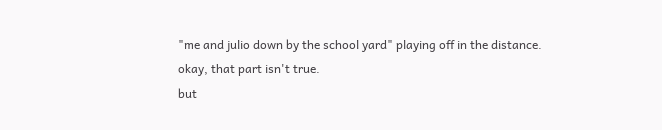"me and julio down by the school yard" playing off in the distance.
okay, that part isn't true.
but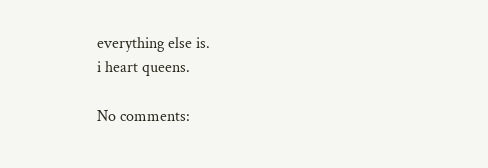everything else is.
i heart queens.

No comments: